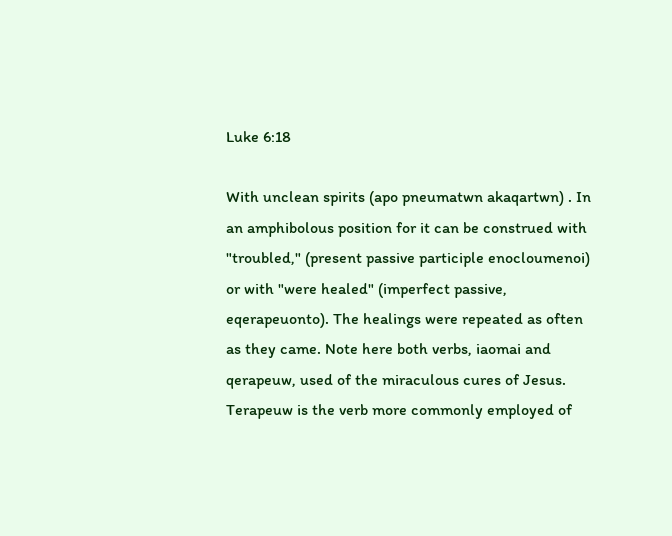Luke 6:18

With unclean spirits (apo pneumatwn akaqartwn) . In an amphibolous position for it can be construed with "troubled," (present passive participle enocloumenoi) or with "were healed" (imperfect passive, eqerapeuonto). The healings were repeated as often as they came. Note here both verbs, iaomai and qerapeuw, used of the miraculous cures of Jesus. Terapeuw is the verb more commonly employed of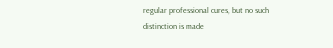regular professional cures, but no such distinction is made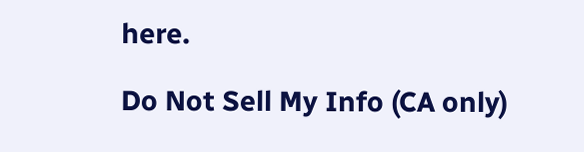here.

Do Not Sell My Info (CA only)